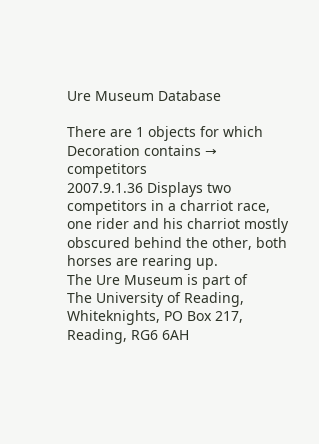Ure Museum Database

There are 1 objects for which Decoration contains → competitors
2007.9.1.36 Displays two competitors in a charriot race, one rider and his charriot mostly obscured behind the other, both horses are rearing up.
The Ure Museum is part of
The University of Reading, Whiteknights, PO Box 217, Reading, RG6 6AH